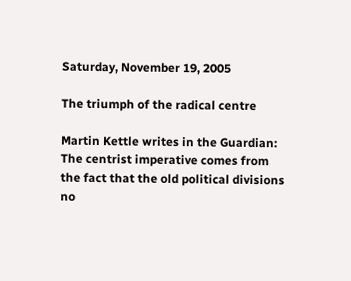Saturday, November 19, 2005

The triumph of the radical centre

Martin Kettle writes in the Guardian:
The centrist imperative comes from the fact that the old political divisions no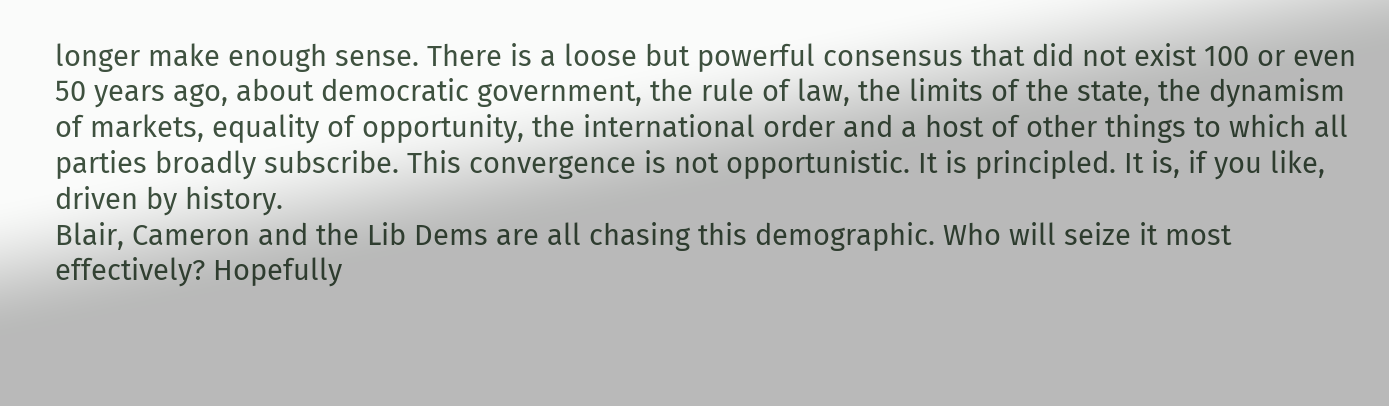longer make enough sense. There is a loose but powerful consensus that did not exist 100 or even 50 years ago, about democratic government, the rule of law, the limits of the state, the dynamism of markets, equality of opportunity, the international order and a host of other things to which all parties broadly subscribe. This convergence is not opportunistic. It is principled. It is, if you like, driven by history.
Blair, Cameron and the Lib Dems are all chasing this demographic. Who will seize it most effectively? Hopefully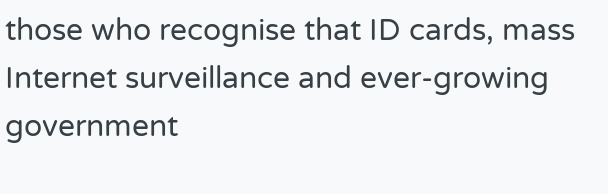those who recognise that ID cards, mass Internet surveillance and ever-growing government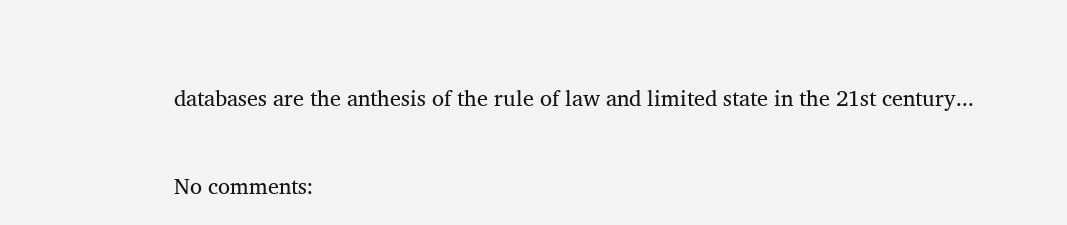databases are the anthesis of the rule of law and limited state in the 21st century...

No comments: